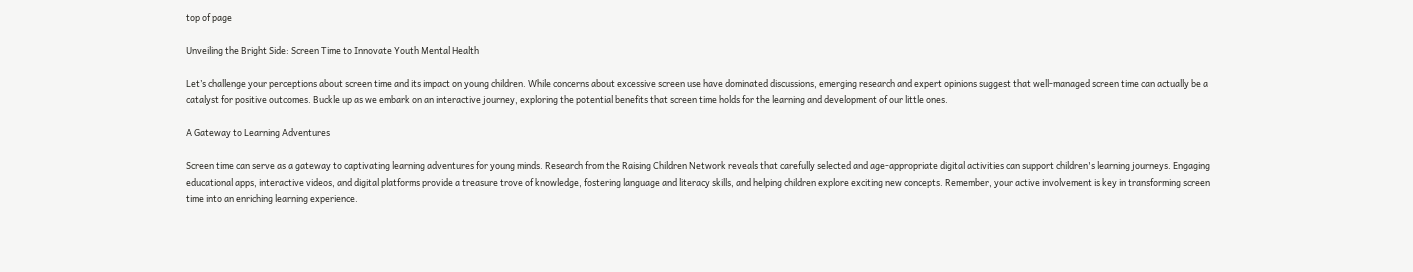top of page

Unveiling the Bright Side: Screen Time to Innovate Youth Mental Health

Let’s challenge your perceptions about screen time and its impact on young children. While concerns about excessive screen use have dominated discussions, emerging research and expert opinions suggest that well-managed screen time can actually be a catalyst for positive outcomes. Buckle up as we embark on an interactive journey, exploring the potential benefits that screen time holds for the learning and development of our little ones.

A Gateway to Learning Adventures

Screen time can serve as a gateway to captivating learning adventures for young minds. Research from the Raising Children Network reveals that carefully selected and age-appropriate digital activities can support children's learning journeys. Engaging educational apps, interactive videos, and digital platforms provide a treasure trove of knowledge, fostering language and literacy skills, and helping children explore exciting new concepts. Remember, your active involvement is key in transforming screen time into an enriching learning experience.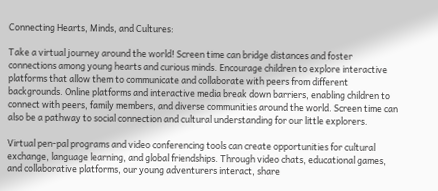Connecting Hearts, Minds, and Cultures:

Take a virtual journey around the world! Screen time can bridge distances and foster connections among young hearts and curious minds. Encourage children to explore interactive platforms that allow them to communicate and collaborate with peers from different backgrounds. Online platforms and interactive media break down barriers, enabling children to connect with peers, family members, and diverse communities around the world. Screen time can also be a pathway to social connection and cultural understanding for our little explorers.

Virtual pen-pal programs and video conferencing tools can create opportunities for cultural exchange, language learning, and global friendships. Through video chats, educational games, and collaborative platforms, our young adventurers interact, share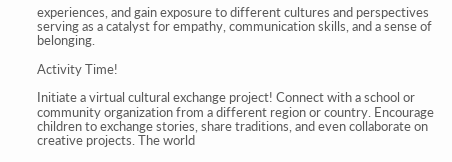experiences, and gain exposure to different cultures and perspectives serving as a catalyst for empathy, communication skills, and a sense of belonging.

Activity Time!

Initiate a virtual cultural exchange project! Connect with a school or community organization from a different region or country. Encourage children to exchange stories, share traditions, and even collaborate on creative projects. The world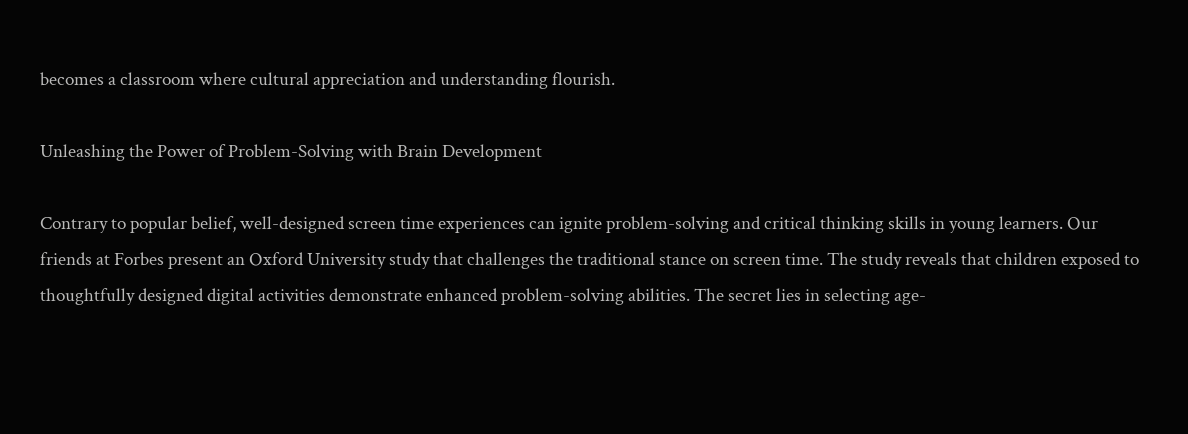becomes a classroom where cultural appreciation and understanding flourish.

Unleashing the Power of Problem-Solving with Brain Development

Contrary to popular belief, well-designed screen time experiences can ignite problem-solving and critical thinking skills in young learners. Our friends at Forbes present an Oxford University study that challenges the traditional stance on screen time. The study reveals that children exposed to thoughtfully designed digital activities demonstrate enhanced problem-solving abilities. The secret lies in selecting age-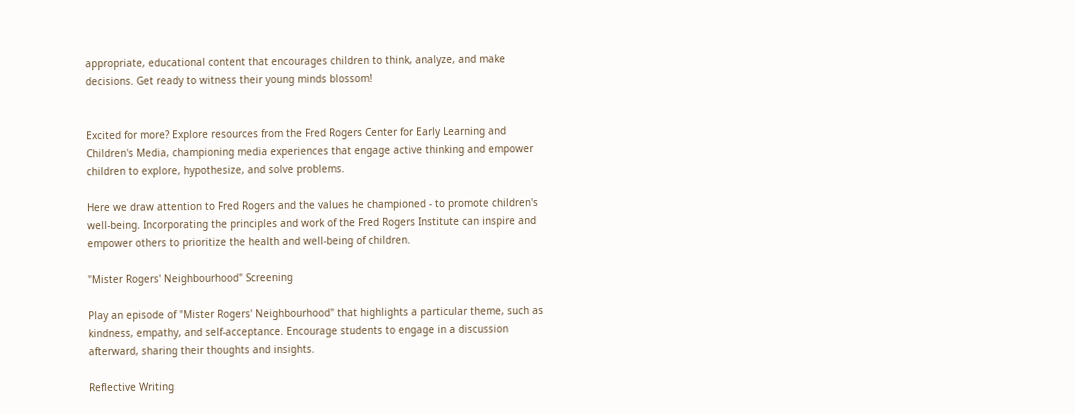appropriate, educational content that encourages children to think, analyze, and make decisions. Get ready to witness their young minds blossom!


Excited for more? Explore resources from the Fred Rogers Center for Early Learning and Children's Media, championing media experiences that engage active thinking and empower children to explore, hypothesize, and solve problems.

Here we draw attention to Fred Rogers and the values he championed - to promote children's well-being. Incorporating the principles and work of the Fred Rogers Institute can inspire and empower others to prioritize the health and well-being of children.

"Mister Rogers' Neighbourhood" Screening

Play an episode of "Mister Rogers' Neighbourhood" that highlights a particular theme, such as kindness, empathy, and self-acceptance. Encourage students to engage in a discussion afterward, sharing their thoughts and insights.

Reflective Writing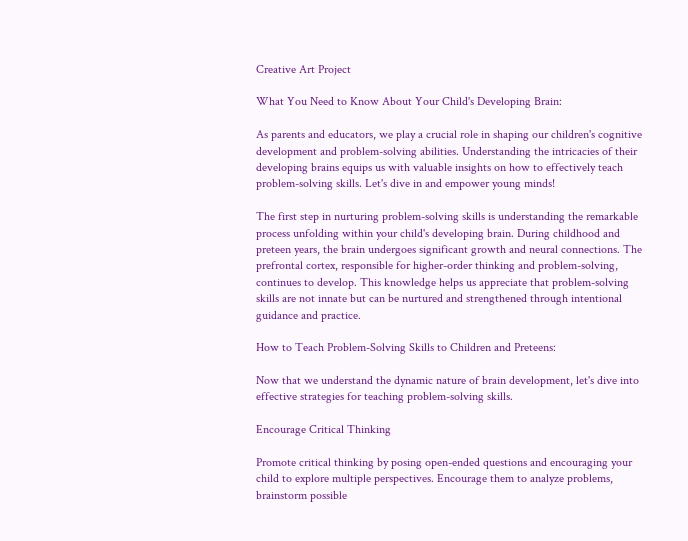Creative Art Project

What You Need to Know About Your Child's Developing Brain:

As parents and educators, we play a crucial role in shaping our children's cognitive development and problem-solving abilities. Understanding the intricacies of their developing brains equips us with valuable insights on how to effectively teach problem-solving skills. Let's dive in and empower young minds!

The first step in nurturing problem-solving skills is understanding the remarkable process unfolding within your child's developing brain. During childhood and preteen years, the brain undergoes significant growth and neural connections. The prefrontal cortex, responsible for higher-order thinking and problem-solving, continues to develop. This knowledge helps us appreciate that problem-solving skills are not innate but can be nurtured and strengthened through intentional guidance and practice.

How to Teach Problem-Solving Skills to Children and Preteens:

Now that we understand the dynamic nature of brain development, let's dive into effective strategies for teaching problem-solving skills.

Encourage Critical Thinking

Promote critical thinking by posing open-ended questions and encouraging your child to explore multiple perspectives. Encourage them to analyze problems, brainstorm possible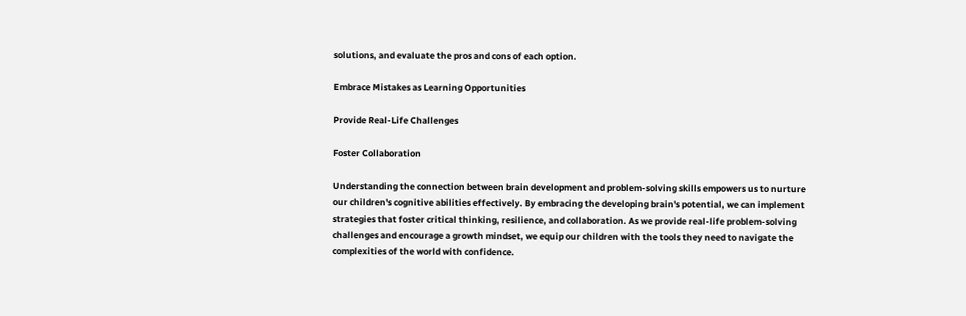solutions, and evaluate the pros and cons of each option.

Embrace Mistakes as Learning Opportunities

Provide Real-Life Challenges

Foster Collaboration

Understanding the connection between brain development and problem-solving skills empowers us to nurture our children's cognitive abilities effectively. By embracing the developing brain's potential, we can implement strategies that foster critical thinking, resilience, and collaboration. As we provide real-life problem-solving challenges and encourage a growth mindset, we equip our children with the tools they need to navigate the complexities of the world with confidence.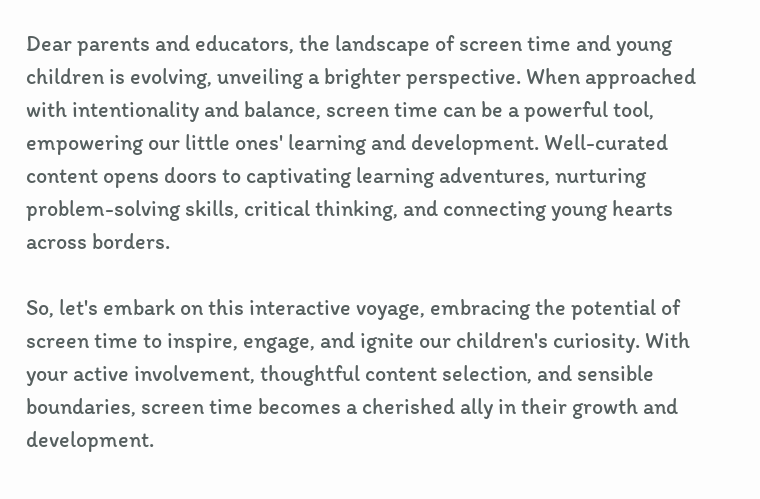Dear parents and educators, the landscape of screen time and young children is evolving, unveiling a brighter perspective. When approached with intentionality and balance, screen time can be a powerful tool, empowering our little ones' learning and development. Well-curated content opens doors to captivating learning adventures, nurturing problem-solving skills, critical thinking, and connecting young hearts across borders.

So, let's embark on this interactive voyage, embracing the potential of screen time to inspire, engage, and ignite our children's curiosity. With your active involvement, thoughtful content selection, and sensible boundaries, screen time becomes a cherished ally in their growth and development.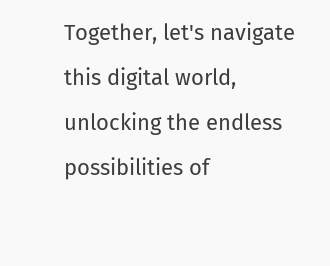Together, let's navigate this digital world, unlocking the endless possibilities of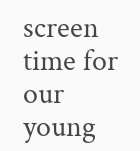screen time for our young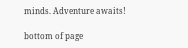minds. Adventure awaits!

bottom of page